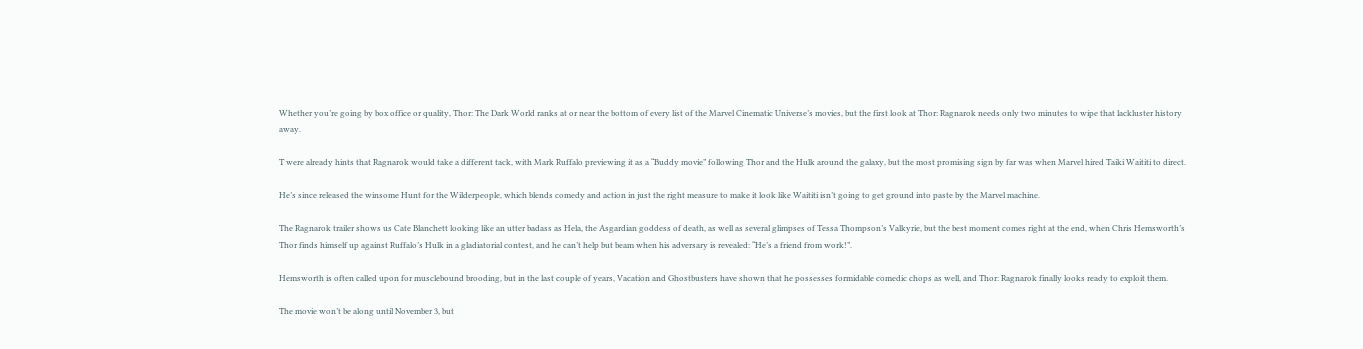Whether you’re going by box office or quality, Thor: The Dark World ranks at or near the bottom of every list of the Marvel Cinematic Universe’s movies, but the first look at Thor: Ragnarok needs only two minutes to wipe that lackluster history away.

T were already hints that Ragnarok would take a different tack, with Mark Ruffalo previewing it as a “Buddy movie” following Thor and the Hulk around the galaxy, but the most promising sign by far was when Marvel hired Taiki Waititi to direct.

He’s since released the winsome Hunt for the Wilderpeople, which blends comedy and action in just the right measure to make it look like Waititi isn’t going to get ground into paste by the Marvel machine.

The Ragnarok trailer shows us Cate Blanchett looking like an utter badass as Hela, the Asgardian goddess of death, as well as several glimpses of Tessa Thompson’s Valkyrie, but the best moment comes right at the end, when Chris Hemsworth’s Thor finds himself up against Ruffalo’s Hulk in a gladiatorial contest, and he can’t help but beam when his adversary is revealed: “He’s a friend from work!”.

Hemsworth is often called upon for musclebound brooding, but in the last couple of years, Vacation and Ghostbusters have shown that he possesses formidable comedic chops as well, and Thor: Ragnarok finally looks ready to exploit them.

The movie won’t be along until November 3, but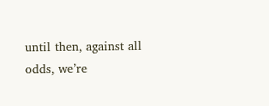until then, against all odds, we’re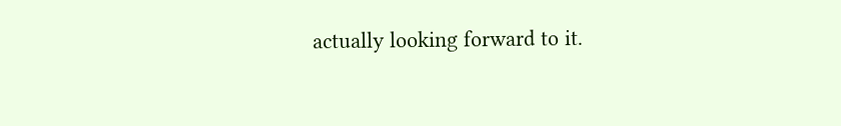actually looking forward to it.